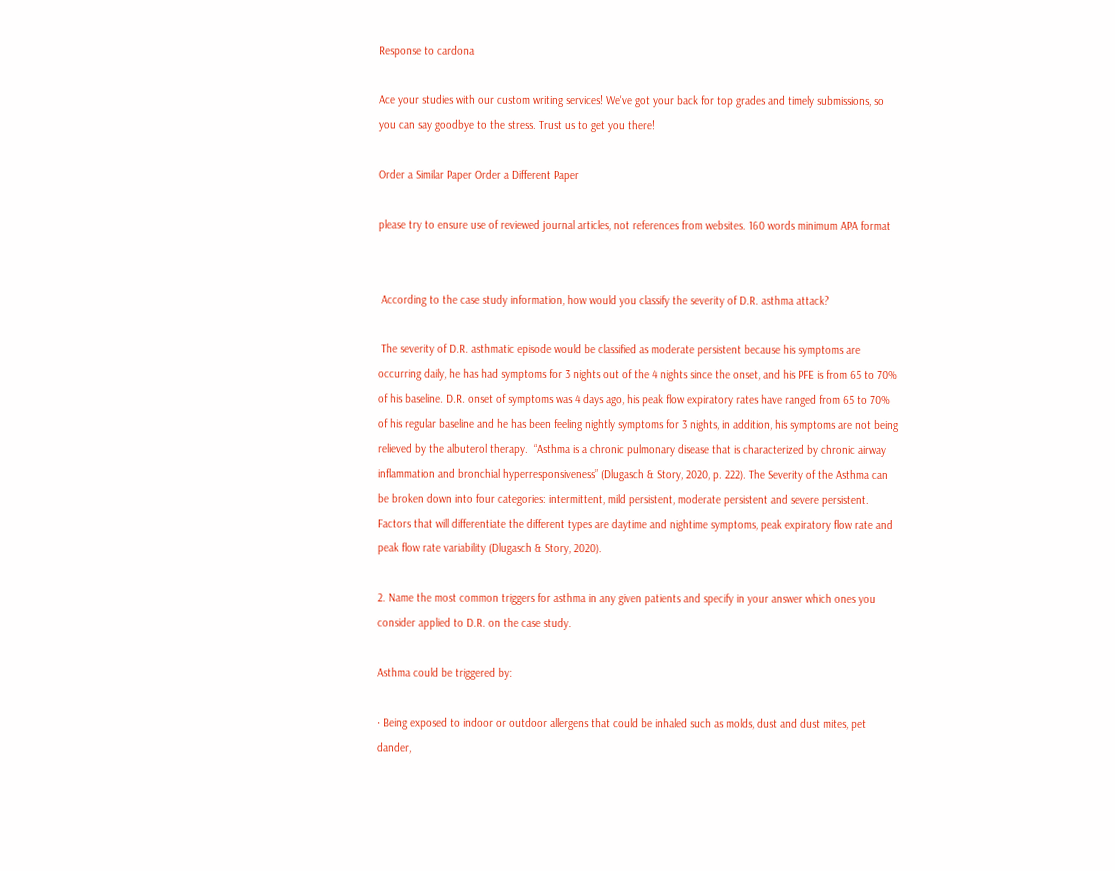Response to cardona

Ace your studies with our custom writing services! We've got your back for top grades and timely submissions, so you can say goodbye to the stress. Trust us to get you there!

Order a Similar Paper Order a Different Paper

please try to ensure use of reviewed journal articles, not references from websites. 160 words minimum APA format


 According to the case study information, how would you classify the severity of D.R. asthma attack?

 The severity of D.R. asthmatic episode would be classified as moderate persistent because his symptoms are occurring daily, he has had symptoms for 3 nights out of the 4 nights since the onset, and his PFE is from 65 to 70% of his baseline. D.R. onset of symptoms was 4 days ago, his peak flow expiratory rates have ranged from 65 to 70% of his regular baseline and he has been feeling nightly symptoms for 3 nights, in addition, his symptoms are not being relieved by the albuterol therapy.  “Asthma is a chronic pulmonary disease that is characterized by chronic airway inflammation and bronchial hyperresponsiveness” (Dlugasch & Story, 2020, p. 222). The Severity of the Asthma can be broken down into four categories: intermittent, mild persistent, moderate persistent and severe persistent. Factors that will differentiate the different types are daytime and nightime symptoms, peak expiratory flow rate and peak flow rate variability (Dlugasch & Story, 2020).

2. Name the most common triggers for asthma in any given patients and specify in your answer which ones you consider applied to D.R. on the case study.

Asthma could be triggered by:

· Being exposed to indoor or outdoor allergens that could be inhaled such as molds, dust and dust mites, pet dander,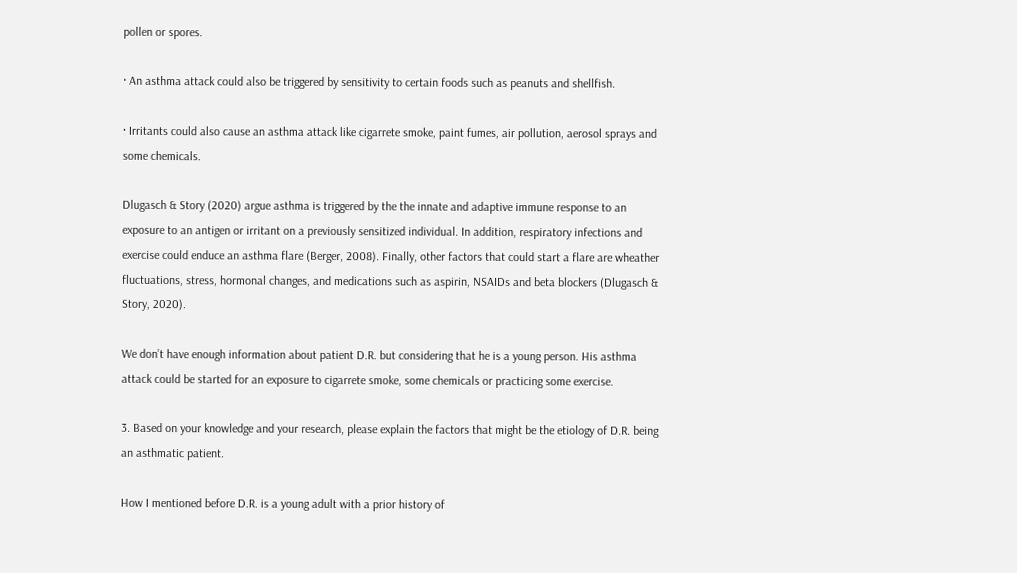pollen or spores.

· An asthma attack could also be triggered by sensitivity to certain foods such as peanuts and shellfish.

· Irritants could also cause an asthma attack like cigarrete smoke, paint fumes, air pollution, aerosol sprays and some chemicals.

Dlugasch & Story (2020) argue asthma is triggered by the the innate and adaptive immune response to an exposure to an antigen or irritant on a previously sensitized individual. In addition, respiratory infections and exercise could enduce an asthma flare (Berger, 2008). Finally, other factors that could start a flare are wheather fluctuations, stress, hormonal changes, and medications such as aspirin, NSAIDs and beta blockers (Dlugasch & Story, 2020).

We don’t have enough information about patient D.R. but considering that he is a young person. His asthma attack could be started for an exposure to cigarrete smoke, some chemicals or practicing some exercise.

3. Based on your knowledge and your research, please explain the factors that might be the etiology of D.R. being an asthmatic patient.

How I mentioned before D.R. is a young adult with a prior history of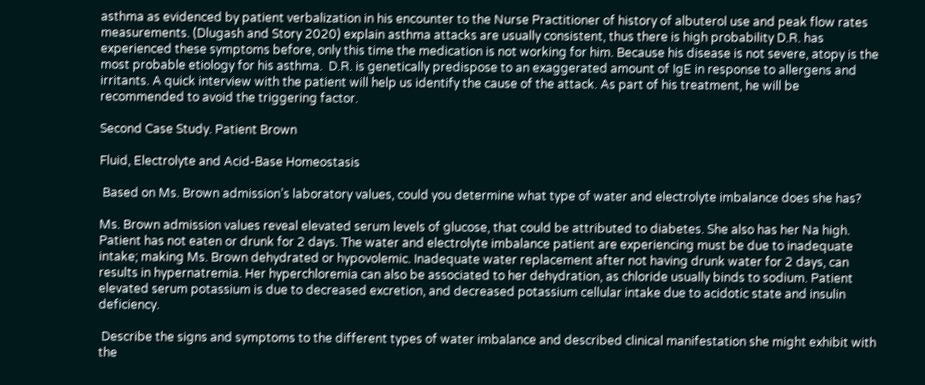asthma as evidenced by patient verbalization in his encounter to the Nurse Practitioner of history of albuterol use and peak flow rates measurements. (Dlugash and Story 2020) explain asthma attacks are usually consistent, thus there is high probability D.R. has experienced these symptoms before, only this time the medication is not working for him. Because his disease is not severe, atopy is the most probable etiology for his asthma.  D.R. is genetically predispose to an exaggerated amount of IgE in response to allergens and irritants. A quick interview with the patient will help us identify the cause of the attack. As part of his treatment, he will be recommended to avoid the triggering factor.

Second Case Study. Patient Brown

Fluid, Electrolyte and Acid-Base Homeostasis

 Based on Ms. Brown admission’s laboratory values, could you determine what type of water and electrolyte imbalance does she has?

Ms. Brown admission values reveal elevated serum levels of glucose, that could be attributed to diabetes. She also has her Na high. Patient has not eaten or drunk for 2 days. The water and electrolyte imbalance patient are experiencing must be due to inadequate intake; making Ms. Brown dehydrated or hypovolemic. Inadequate water replacement after not having drunk water for 2 days, can results in hypernatremia. Her hyperchloremia can also be associated to her dehydration, as chloride usually binds to sodium. Patient elevated serum potassium is due to decreased excretion, and decreased potassium cellular intake due to acidotic state and insulin deficiency.

 Describe the signs and symptoms to the different types of water imbalance and described clinical manifestation she might exhibit with the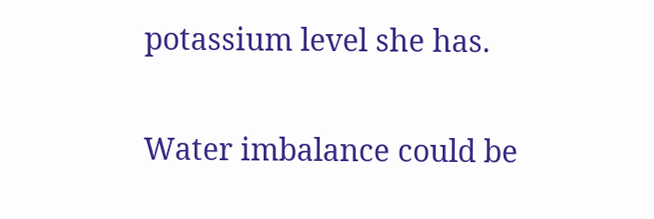potassium level she has.

Water imbalance could be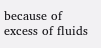because of excess of fluids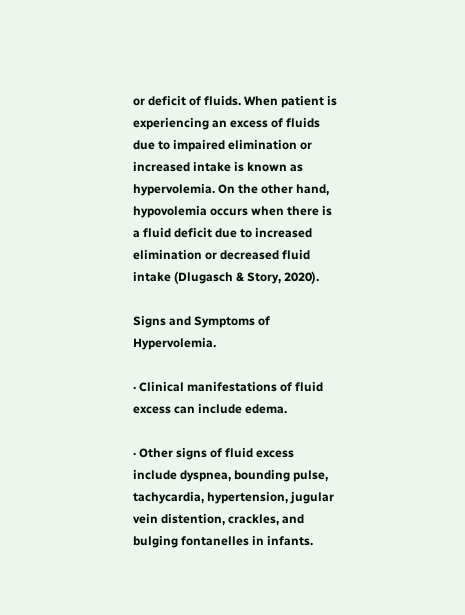or deficit of fluids. When patient is experiencing an excess of fluids due to impaired elimination or increased intake is known as hypervolemia. On the other hand, hypovolemia occurs when there is a fluid deficit due to increased elimination or decreased fluid intake (Dlugasch & Story, 2020).

Signs and Symptoms of Hypervolemia.

· Clinical manifestations of fluid excess can include edema.

· Other signs of fluid excess include dyspnea, bounding pulse, tachycardia, hypertension, jugular vein distention, crackles, and bulging fontanelles in infants.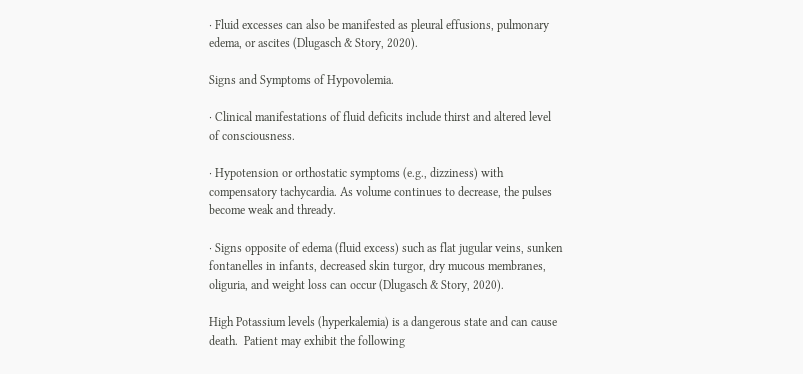· Fluid excesses can also be manifested as pleural effusions, pulmonary edema, or ascites (Dlugasch & Story, 2020).

Signs and Symptoms of Hypovolemia.

· Clinical manifestations of fluid deficits include thirst and altered level of consciousness.

· Hypotension or orthostatic symptoms (e.g., dizziness) with compensatory tachycardia. As volume continues to decrease, the pulses become weak and thready.

· Signs opposite of edema (fluid excess) such as flat jugular veins, sunken fontanelles in infants, decreased skin turgor, dry mucous membranes, oliguria, and weight loss can occur (Dlugasch & Story, 2020).

High Potassium levels (hyperkalemia) is a dangerous state and can cause death.  Patient may exhibit the following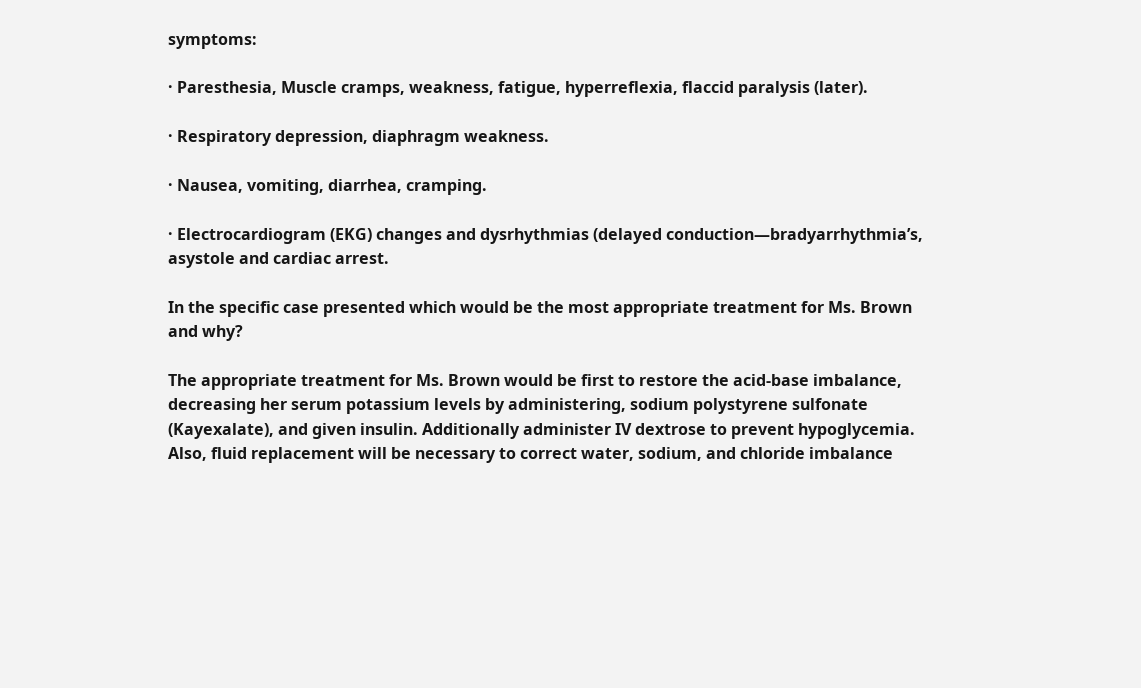symptoms:

· Paresthesia, Muscle cramps, weakness, fatigue, hyperreflexia, flaccid paralysis (later).

· Respiratory depression, diaphragm weakness.

· Nausea, vomiting, diarrhea, cramping.

· Electrocardiogram (EKG) changes and dysrhythmias (delayed conduction—bradyarrhythmia’s, asystole and cardiac arrest.

In the specific case presented which would be the most appropriate treatment for Ms. Brown and why?

The appropriate treatment for Ms. Brown would be first to restore the acid-base imbalance, decreasing her serum potassium levels by administering, sodium polystyrene sulfonate (Kayexalate), and given insulin. Additionally administer IV dextrose to prevent hypoglycemia. Also, fluid replacement will be necessary to correct water, sodium, and chloride imbalance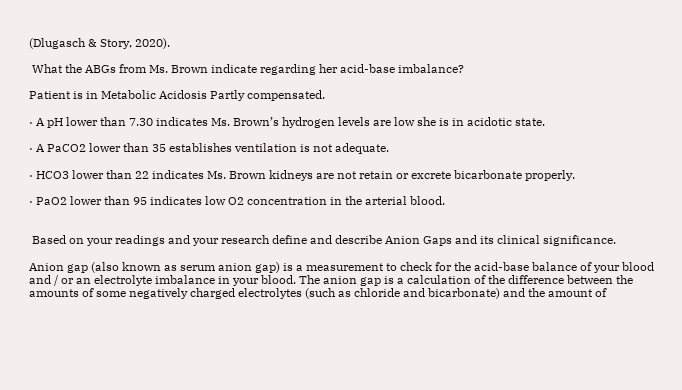(Dlugasch & Story, 2020).

 What the ABGs from Ms. Brown indicate regarding her acid-base imbalance?

Patient is in Metabolic Acidosis Partly compensated.

· A pH lower than 7.30 indicates Ms. Brown’s hydrogen levels are low she is in acidotic state.

· A PaCO2 lower than 35 establishes ventilation is not adequate.

· HCO3 lower than 22 indicates Ms. Brown kidneys are not retain or excrete bicarbonate properly.

· PaO2 lower than 95 indicates low O2 concentration in the arterial blood.


 Based on your readings and your research define and describe Anion Gaps and its clinical significance.

Anion gap (also known as serum anion gap) is a measurement to check for the acid-base balance of your blood and / or an electrolyte imbalance in your blood. The anion gap is a calculation of the difference between the amounts of some negatively charged electrolytes (such as chloride and bicarbonate) and the amount of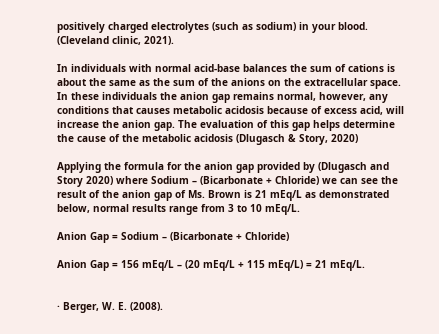positively charged electrolytes (such as sodium) in your blood. (Cleveland clinic, 2021).

In individuals with normal acid-base balances the sum of cations is about the same as the sum of the anions on the extracellular space. In these individuals the anion gap remains normal, however, any conditions that causes metabolic acidosis because of excess acid, will increase the anion gap. The evaluation of this gap helps determine the cause of the metabolic acidosis (Dlugasch & Story, 2020)

Applying the formula for the anion gap provided by (Dlugasch and Story 2020) where Sodium – (Bicarbonate + Chloride) we can see the result of the anion gap of Ms. Brown is 21 mEq/L as demonstrated below, normal results range from 3 to 10 mEq/L.

Anion Gap = Sodium – (Bicarbonate + Chloride)

Anion Gap = 156 mEq/L – (20 mEq/L + 115 mEq/L) = 21 mEq/L.


· Berger, W. E. (2008).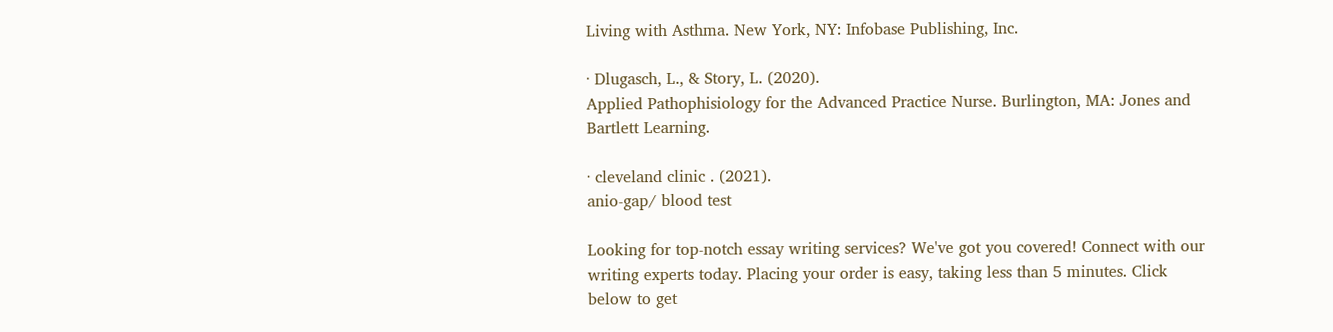Living with Asthma. New York, NY: Infobase Publishing, Inc.

· Dlugasch, L., & Story, L. (2020).
Applied Pathophisiology for the Advanced Practice Nurse. Burlington, MA: Jones and Bartlett Learning.

· cleveland clinic . (2021).
anio-gap/ blood test

Looking for top-notch essay writing services? We've got you covered! Connect with our writing experts today. Placing your order is easy, taking less than 5 minutes. Click below to get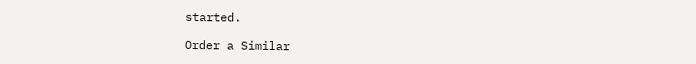started.

Order a Similar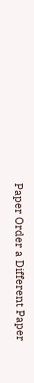Paper Order a Different Paper